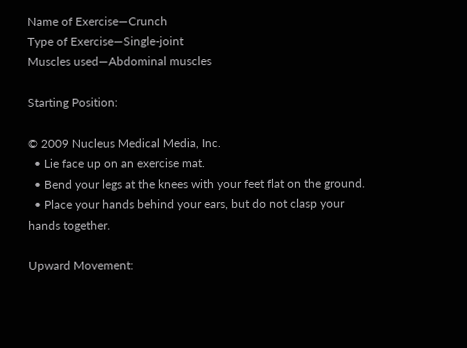Name of Exercise—Crunch
Type of Exercise—Single-joint
Muscles used—Abdominal muscles

Starting Position:

© 2009 Nucleus Medical Media, Inc.
  • Lie face up on an exercise mat.
  • Bend your legs at the knees with your feet flat on the ground.
  • Place your hands behind your ears, but do not clasp your hands together.

Upward Movement: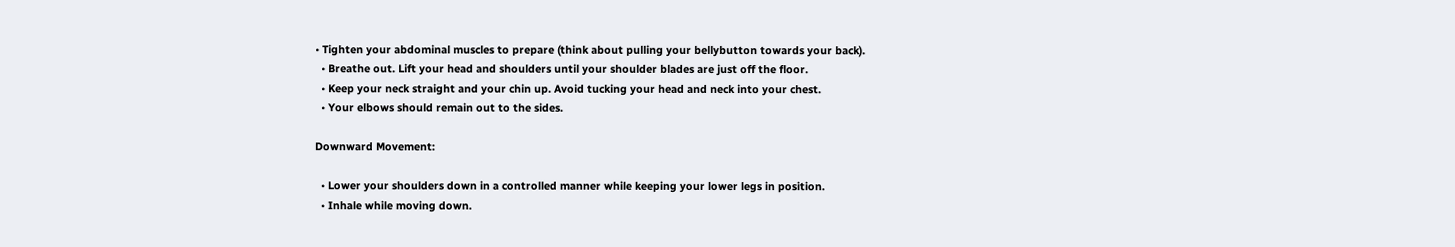• Tighten your abdominal muscles to prepare (think about pulling your bellybutton towards your back).
  • Breathe out. Lift your head and shoulders until your shoulder blades are just off the floor.
  • Keep your neck straight and your chin up. Avoid tucking your head and neck into your chest.
  • Your elbows should remain out to the sides.

Downward Movement:

  • Lower your shoulders down in a controlled manner while keeping your lower legs in position.
  • Inhale while moving down.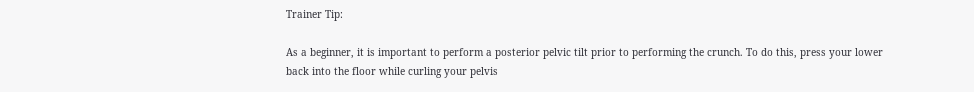Trainer Tip:

As a beginner, it is important to perform a posterior pelvic tilt prior to performing the crunch. To do this, press your lower back into the floor while curling your pelvis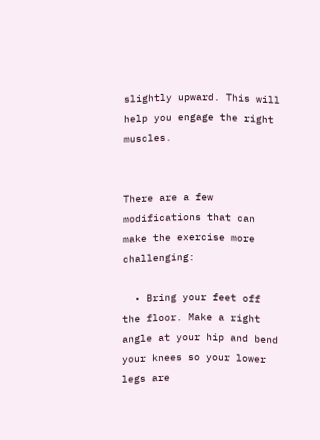slightly upward. This will help you engage the right muscles.


There are a few modifications that can make the exercise more challenging:

  • Bring your feet off the floor. Make a right angle at your hip and bend your knees so your lower legs are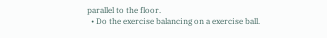parallel to the floor.
  • Do the exercise balancing on a exercise ball.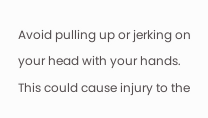Avoid pulling up or jerking on your head with your hands. This could cause injury to the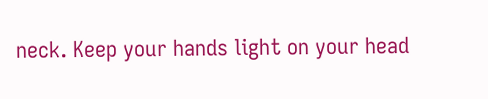neck. Keep your hands light on your head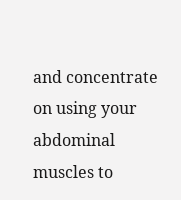and concentrate on using your abdominal muscles to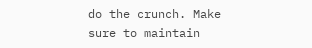do the crunch. Make sure to maintain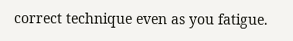correct technique even as you fatigue.